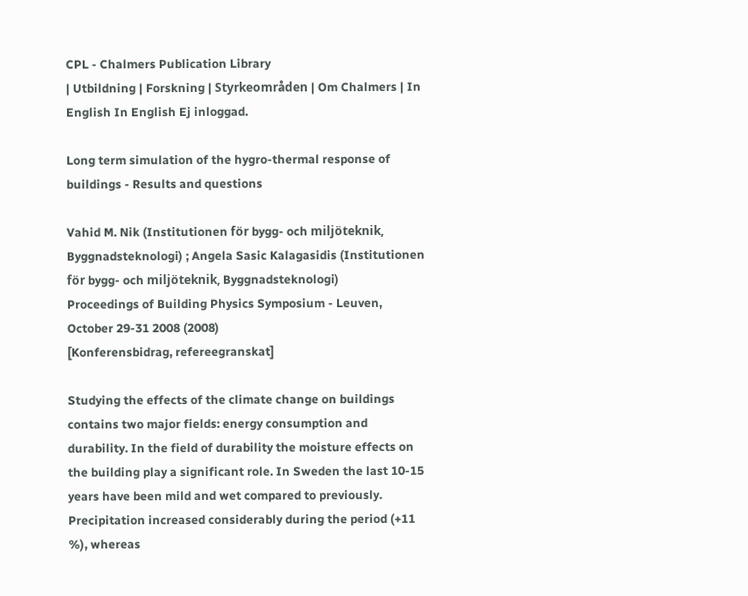CPL - Chalmers Publication Library
| Utbildning | Forskning | Styrkeområden | Om Chalmers | In English In English Ej inloggad.

Long term simulation of the hygro-thermal response of buildings - Results and questions

Vahid M. Nik (Institutionen för bygg- och miljöteknik, Byggnadsteknologi) ; Angela Sasic Kalagasidis (Institutionen för bygg- och miljöteknik, Byggnadsteknologi)
Proceedings of Building Physics Symposium - Leuven, October 29-31 2008 (2008)
[Konferensbidrag, refereegranskat]

Studying the effects of the climate change on buildings contains two major fields: energy consumption and durability. In the field of durability the moisture effects on the building play a significant role. In Sweden the last 10-15 years have been mild and wet compared to previously. Precipitation increased considerably during the period (+11 %), whereas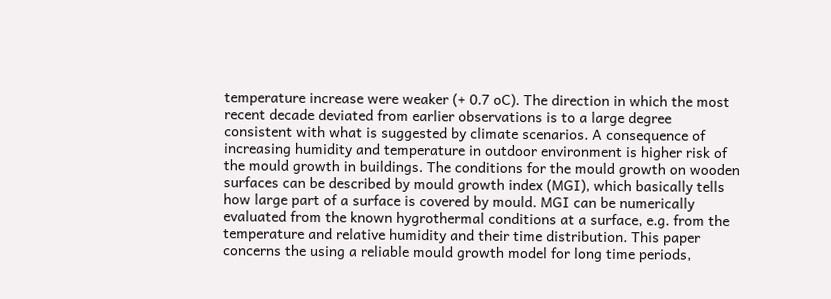temperature increase were weaker (+ 0.7 oC). The direction in which the most recent decade deviated from earlier observations is to a large degree consistent with what is suggested by climate scenarios. A consequence of increasing humidity and temperature in outdoor environment is higher risk of the mould growth in buildings. The conditions for the mould growth on wooden surfaces can be described by mould growth index (MGI), which basically tells how large part of a surface is covered by mould. MGI can be numerically evaluated from the known hygrothermal conditions at a surface, e.g. from the temperature and relative humidity and their time distribution. This paper concerns the using a reliable mould growth model for long time periods,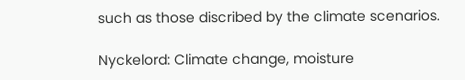such as those discribed by the climate scenarios.

Nyckelord: Climate change, moisture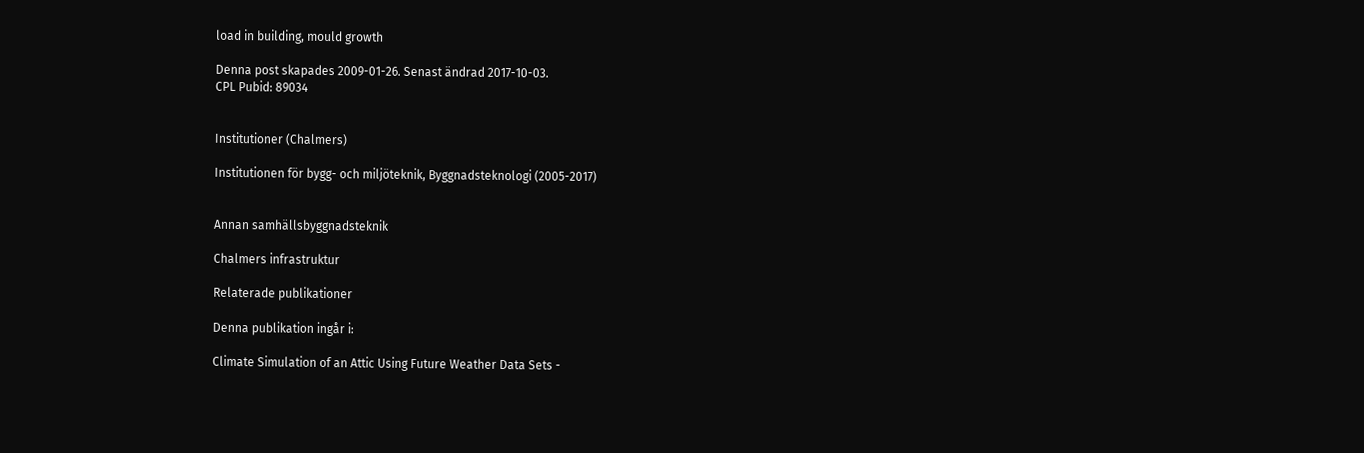load in building, mould growth

Denna post skapades 2009-01-26. Senast ändrad 2017-10-03.
CPL Pubid: 89034


Institutioner (Chalmers)

Institutionen för bygg- och miljöteknik, Byggnadsteknologi (2005-2017)


Annan samhällsbyggnadsteknik

Chalmers infrastruktur

Relaterade publikationer

Denna publikation ingår i:

Climate Simulation of an Attic Using Future Weather Data Sets -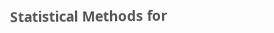Statistical Methods for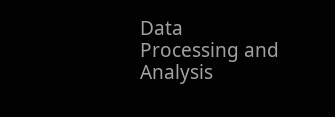Data Processing and Analysis